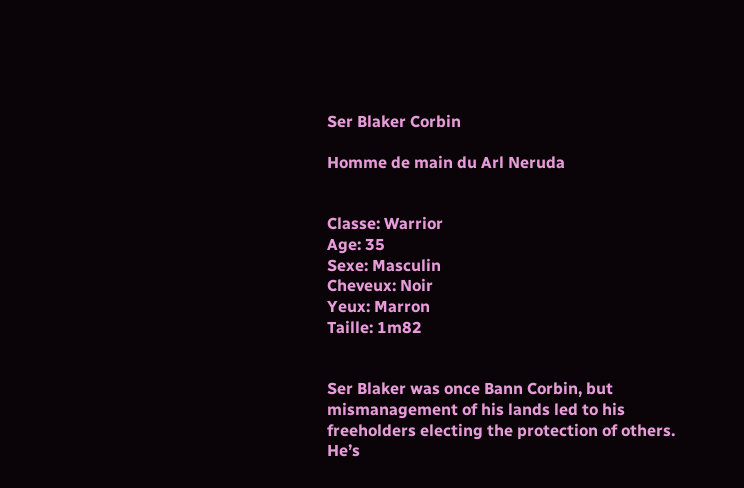Ser Blaker Corbin

Homme de main du Arl Neruda


Classe: Warrior
Age: 35
Sexe: Masculin
Cheveux: Noir
Yeux: Marron
Taille: 1m82


Ser Blaker was once Bann Corbin, but mismanagement of his lands led to his freeholders electing the protection of others.
He’s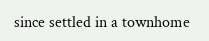since settled in a townhome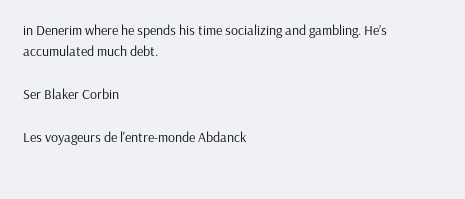in Denerim where he spends his time socializing and gambling. He’s accumulated much debt.

Ser Blaker Corbin

Les voyageurs de l'entre-monde Abdanck